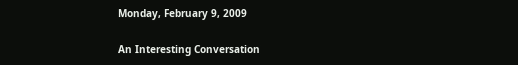Monday, February 9, 2009

An Interesting Conversation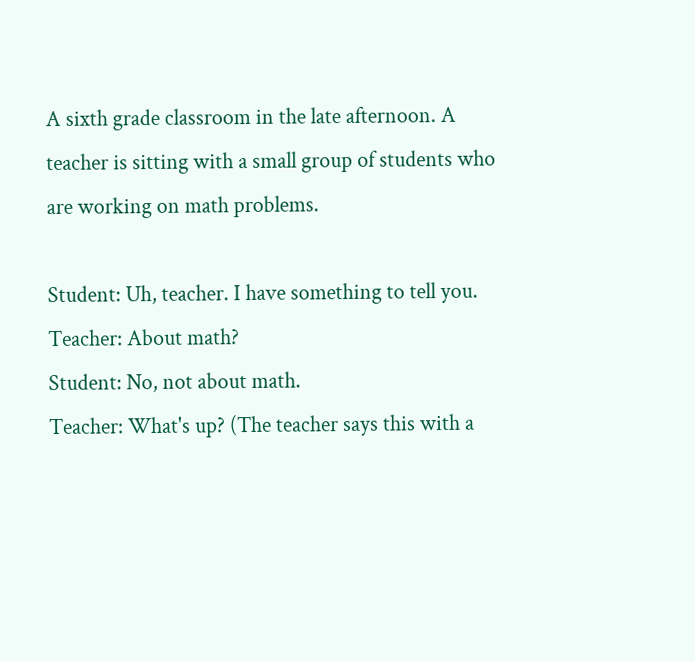A sixth grade classroom in the late afternoon. A teacher is sitting with a small group of students who are working on math problems.

Student: Uh, teacher. I have something to tell you.
Teacher: About math?
Student: No, not about math.
Teacher: What's up? (The teacher says this with a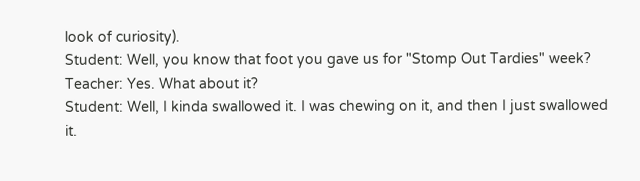look of curiosity).
Student: Well, you know that foot you gave us for "Stomp Out Tardies" week?
Teacher: Yes. What about it?
Student: Well, I kinda swallowed it. I was chewing on it, and then I just swallowed it.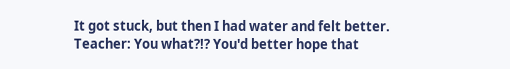It got stuck, but then I had water and felt better.
Teacher: You what?!? You'd better hope that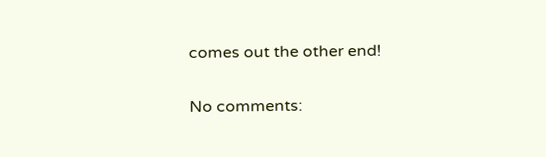comes out the other end!

No comments: